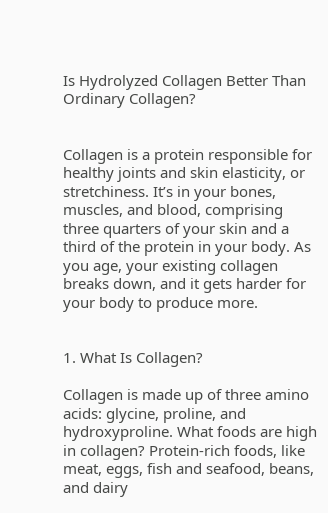Is Hydrolyzed Collagen Better Than Ordinary Collagen?


Collagen is a protein responsible for healthy joints and skin elasticity, or stretchiness. It’s in your bones, muscles, and blood, comprising three quarters of your skin and a third of the protein in your body. As you age, your existing collagen breaks down, and it gets harder for your body to produce more.


1. What Is Collagen?

Collagen is made up of three amino acids: glycine, proline, and hydroxyproline. What foods are high in collagen? Protein-rich foods, like meat, eggs, fish and seafood, beans, and dairy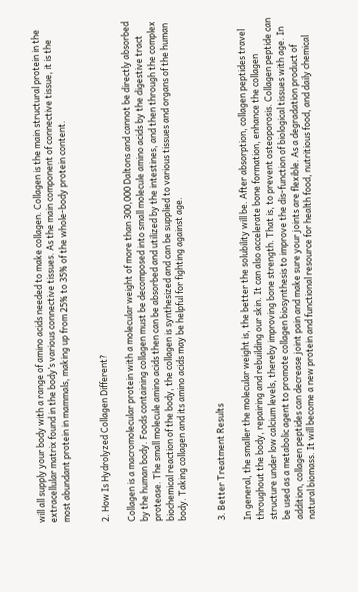will all supply your body with a range of amino acids needed to make collagen. Collagen is the main structural protein in the extracellular matrix found in the body’s various connective tissues. As the main component of connective tissue, it is the most abundant protein in mammals, making up from 25% to 35% of the whole-body protein content.


2. How Is Hydrolyzed Collagen Different?

Collagen is a macromolecular protein with a molecular weight of more than 300,000 Daltons and cannot be directly absorbed by the human body. Foods containing collagen must be decomposed into small molecule amino acids by the digestive tract protease. The small molecule amino acids then can be absorbed and utilized by the intestines, and then through the complex biochemical reaction of the body, the collagen is synthesized and can be supplied to various tissues and organs of the human body. Taking collagen and its amino acids may be helpful for fighting against age.


3. Better Treatment Results

In general, the smaller the molecular weight is, the better the solubility will be. After absorption, collagen peptides travel throughout the body, repairing and rebuilding our skin. It can also accelerate bone formation, enhance the collagen structure under low calcium levels, thereby improving bone strength. That is, to prevent osteoporosis. Collagen peptide can be used as a metabolic agent to promote collagen biosynthesis to improve the dis-function of biological tissues with age. In addition, collagen peptides can decrease joint pain and make sure your joints are flexible. As a degradation product of natural biomass. It will become a new protein and functional resource for health food, nutritious food, and daily chemical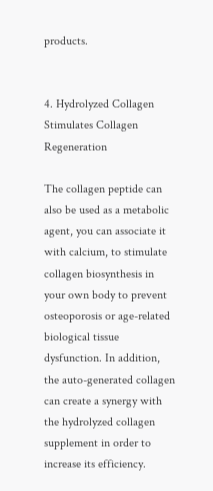products.


4. Hydrolyzed Collagen Stimulates Collagen Regeneration

The collagen peptide can also be used as a metabolic agent, you can associate it with calcium, to stimulate collagen biosynthesis in your own body to prevent osteoporosis or age-related biological tissue dysfunction. In addition, the auto-generated collagen can create a synergy with the hydrolyzed collagen supplement in order to increase its efficiency.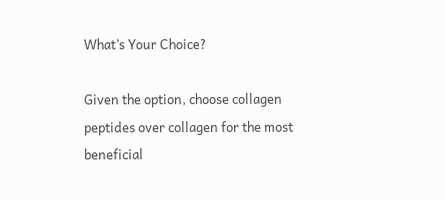What’s Your Choice?

Given the option, choose collagen peptides over collagen for the most beneficial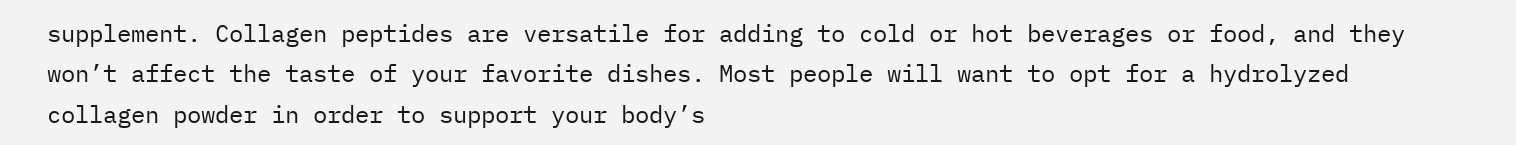supplement. Collagen peptides are versatile for adding to cold or hot beverages or food, and they won’t affect the taste of your favorite dishes. Most people will want to opt for a hydrolyzed collagen powder in order to support your body’s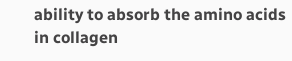ability to absorb the amino acids in collagen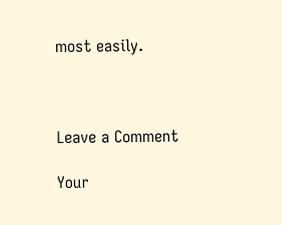most easily.



Leave a Comment

Your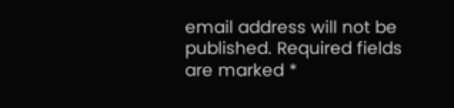email address will not be published. Required fields are marked *